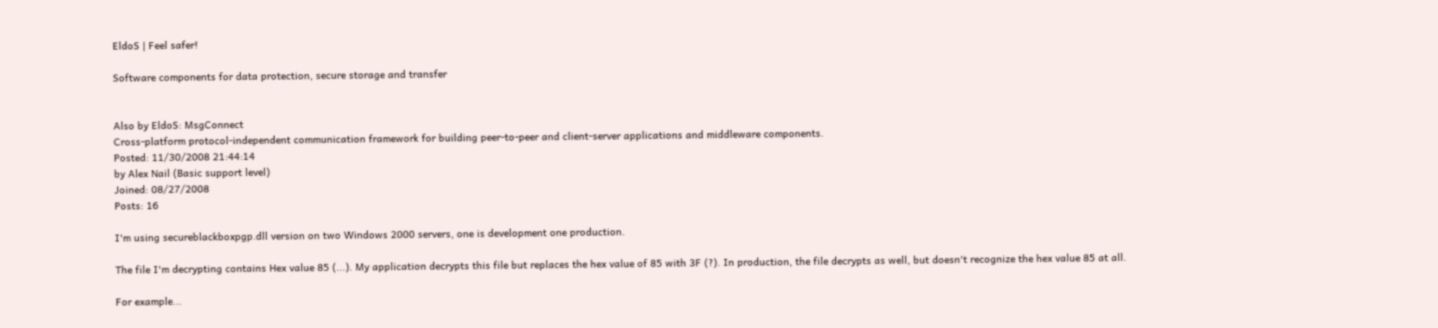EldoS | Feel safer!

Software components for data protection, secure storage and transfer


Also by EldoS: MsgConnect
Cross-platform protocol-independent communication framework for building peer-to-peer and client-server applications and middleware components.
Posted: 11/30/2008 21:44:14
by Alex Nail (Basic support level)
Joined: 08/27/2008
Posts: 16

I'm using secureblackboxpgp.dll version on two Windows 2000 servers, one is development one production.

The file I'm decrypting contains Hex value 85 (...). My application decrypts this file but replaces the hex value of 85 with 3F (?). In production, the file decrypts as well, but doesn't recognize the hex value 85 at all.

For example...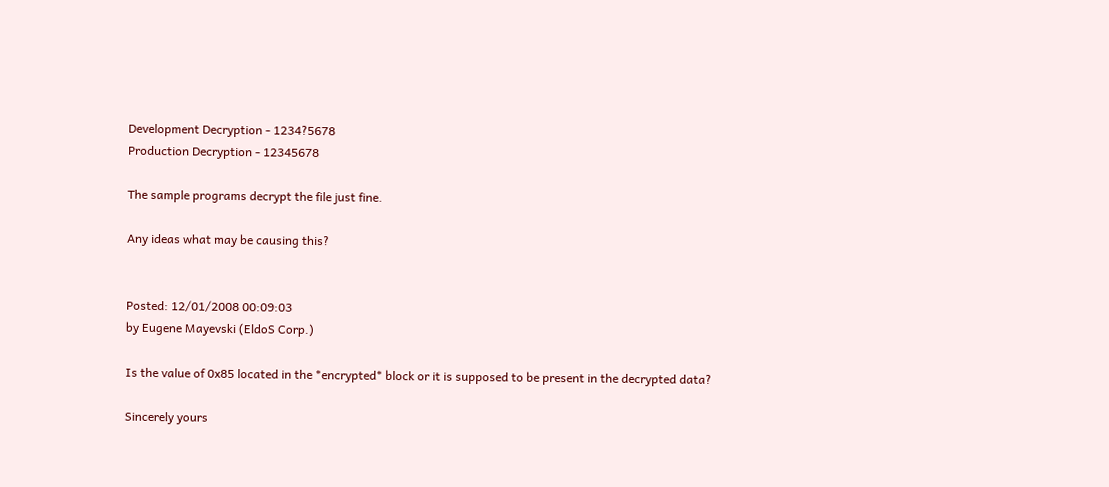Development Decryption - 1234?5678
Production Decryption - 12345678

The sample programs decrypt the file just fine.

Any ideas what may be causing this?


Posted: 12/01/2008 00:09:03
by Eugene Mayevski (EldoS Corp.)

Is the value of 0x85 located in the *encrypted* block or it is supposed to be present in the decrypted data?

Sincerely yours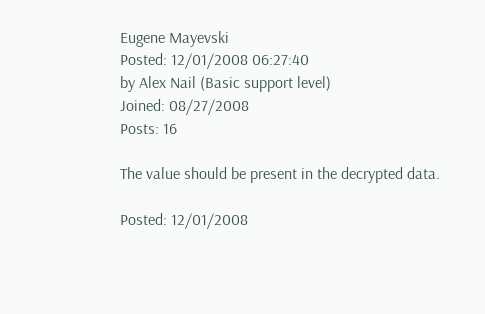Eugene Mayevski
Posted: 12/01/2008 06:27:40
by Alex Nail (Basic support level)
Joined: 08/27/2008
Posts: 16

The value should be present in the decrypted data.

Posted: 12/01/2008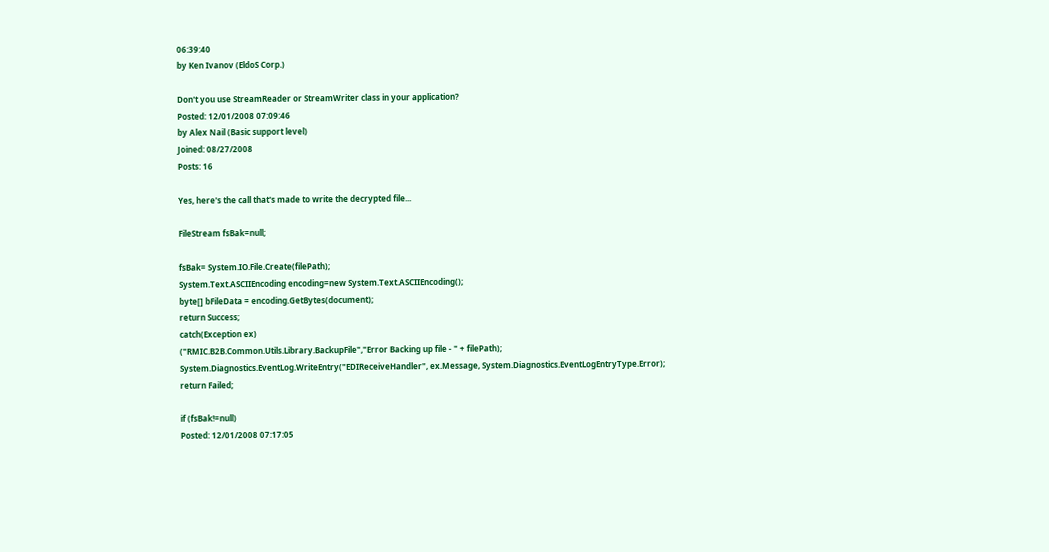06:39:40
by Ken Ivanov (EldoS Corp.)

Don't you use StreamReader or StreamWriter class in your application?
Posted: 12/01/2008 07:09:46
by Alex Nail (Basic support level)
Joined: 08/27/2008
Posts: 16

Yes, here's the call that's made to write the decrypted file...

FileStream fsBak=null;

fsBak= System.IO.File.Create(filePath);
System.Text.ASCIIEncoding encoding=new System.Text.ASCIIEncoding();
byte[] bFileData = encoding.GetBytes(document);
return Success;
catch(Exception ex)
("RMIC.B2B.Common.Utils.Library.BackupFile","Error Backing up file - " + filePath);
System.Diagnostics.EventLog.WriteEntry("EDIReceiveHandler", ex.Message, System.Diagnostics.EventLogEntryType.Error);
return Failed;

if (fsBak!=null)
Posted: 12/01/2008 07:17:05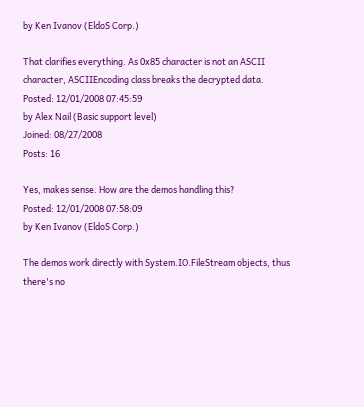by Ken Ivanov (EldoS Corp.)

That clarifies everything. As 0x85 character is not an ASCII character, ASCIIEncoding class breaks the decrypted data.
Posted: 12/01/2008 07:45:59
by Alex Nail (Basic support level)
Joined: 08/27/2008
Posts: 16

Yes, makes sense. How are the demos handling this?
Posted: 12/01/2008 07:58:09
by Ken Ivanov (EldoS Corp.)

The demos work directly with System.IO.FileStream objects, thus there's no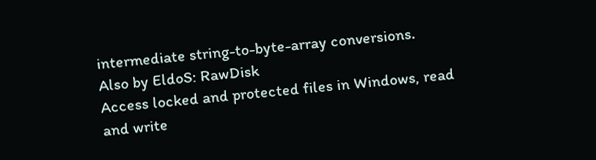intermediate string-to-byte-array conversions.
Also by EldoS: RawDisk
Access locked and protected files in Windows, read and write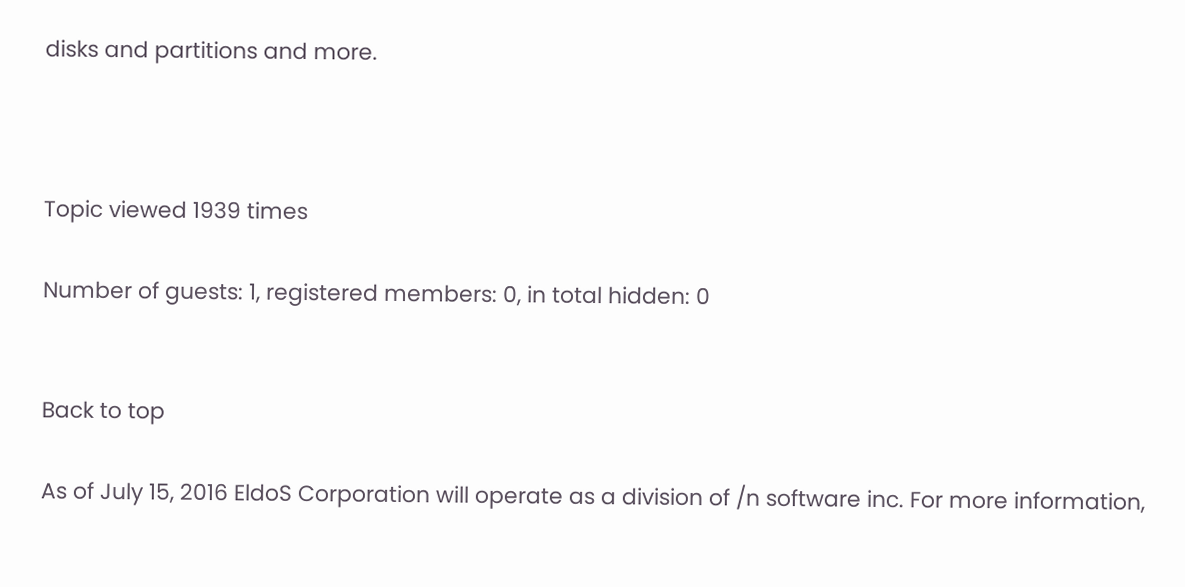disks and partitions and more.



Topic viewed 1939 times

Number of guests: 1, registered members: 0, in total hidden: 0


Back to top

As of July 15, 2016 EldoS Corporation will operate as a division of /n software inc. For more information,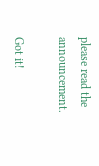please read the announcement.

Got it!